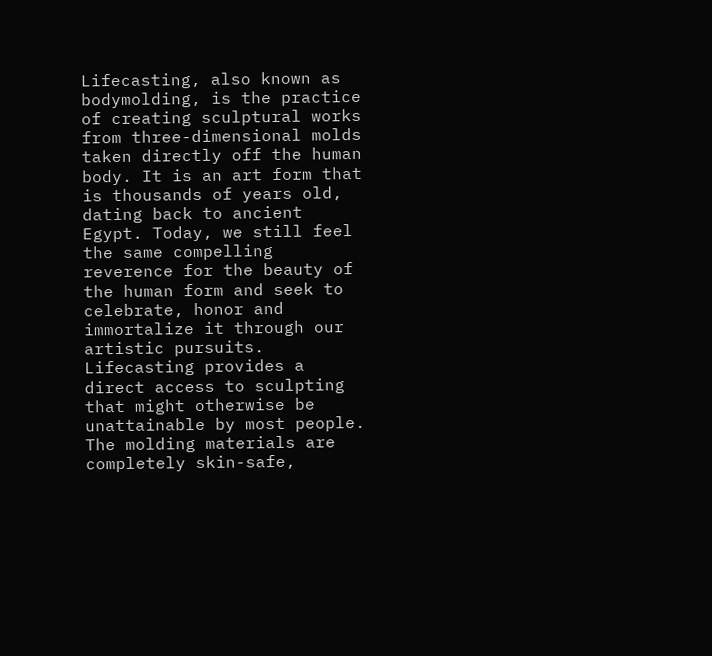Lifecasting, also known as bodymolding, is the practice of creating sculptural works from three-dimensional molds taken directly off the human body. It is an art form that is thousands of years old, dating back to ancient Egypt. Today, we still feel the same compelling reverence for the beauty of the human form and seek to celebrate, honor and immortalize it through our artistic pursuits. Lifecasting provides a direct access to sculpting that might otherwise be unattainable by most people. The molding materials are completely skin-safe,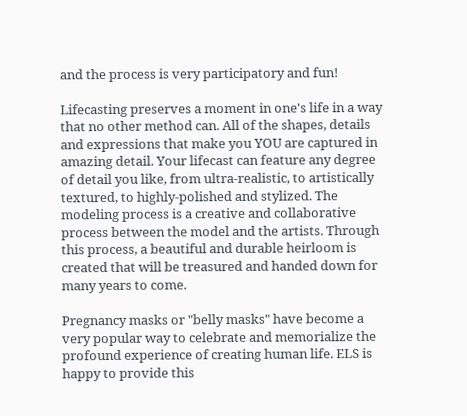and the process is very participatory and fun!

Lifecasting preserves a moment in one's life in a way that no other method can. All of the shapes, details and expressions that make you YOU are captured in amazing detail. Your lifecast can feature any degree of detail you like, from ultra-realistic, to artistically textured, to highly-polished and stylized. The modeling process is a creative and collaborative process between the model and the artists. Through this process, a beautiful and durable heirloom is created that will be treasured and handed down for many years to come.

Pregnancy masks or "belly masks" have become a very popular way to celebrate and memorialize the profound experience of creating human life. ELS is happy to provide this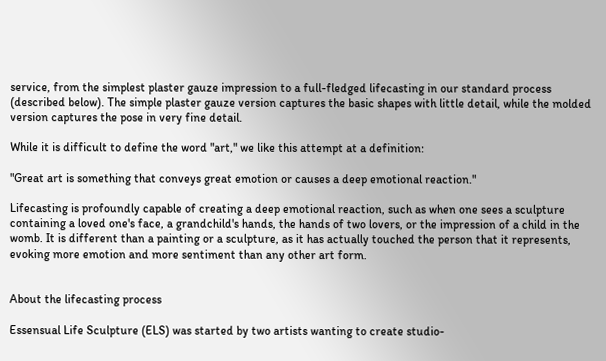service, from the simplest plaster gauze impression to a full-fledged lifecasting in our standard process (described below). The simple plaster gauze version captures the basic shapes with little detail, while the molded version captures the pose in very fine detail.

While it is difficult to define the word "art," we like this attempt at a definition:

"Great art is something that conveys great emotion or causes a deep emotional reaction."

Lifecasting is profoundly capable of creating a deep emotional reaction, such as when one sees a sculpture containing a loved one's face, a grandchild's hands, the hands of two lovers, or the impression of a child in the womb. It is different than a painting or a sculpture, as it has actually touched the person that it represents, evoking more emotion and more sentiment than any other art form.


About the lifecasting process

Essensual Life Sculpture (ELS) was started by two artists wanting to create studio-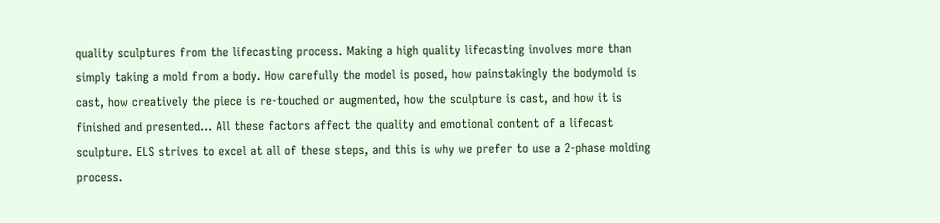quality sculptures from the lifecasting process. Making a high quality lifecasting involves more than simply taking a mold from a body. How carefully the model is posed, how painstakingly the bodymold is cast, how creatively the piece is re-touched or augmented, how the sculpture is cast, and how it is finished and presented... All these factors affect the quality and emotional content of a lifecast sculpture. ELS strives to excel at all of these steps, and this is why we prefer to use a 2-phase molding process.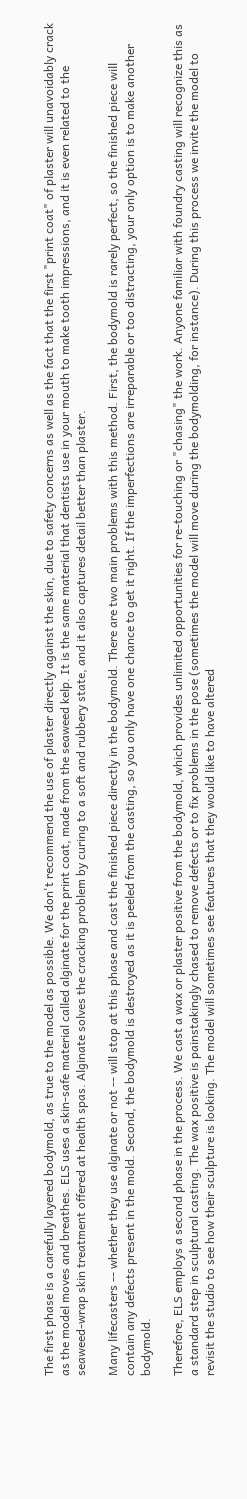The first phase is a carefully layered bodymold, as true to the model as possible. We don't recommend the use of plaster directly against the skin, due to safety concerns as well as the fact that the first "print coat" of plaster will unavoidably crack as the model moves and breathes. ELS uses a skin-safe material called alginate for the print coat, made from the seaweed kelp. It is the same material that dentists use in your mouth to make tooth impressions, and it is even related to the seaweed-wrap skin treatment offered at health spas. Alginate solves the cracking problem by curing to a soft and rubbery state, and it also captures detail better than plaster.

Many lifecasters -- whether they use alginate or not -- will stop at this phase and cast the finished piece directly in the bodymold. There are two main problems with this method. First, the bodymold is rarely perfect, so the finished piece will contain any defects present in the mold. Second, the bodymold is destroyed as it is peeled from the casting, so you only have one chance to get it right. If the imperfections are irreparable or too distracting, your only option is to make another bodymold.

Therefore, ELS employs a second phase in the process. We cast a wax or plaster positive from the bodymold, which provides unlimited opportunities for re-touching or "chasing" the work. Anyone familiar with foundry casting will recognize this as a standard step in sculptural casting. The wax positive is painstakingly chased to remove defects or to fix problems in the pose (sometimes the model will move during the bodymolding, for instance). During this process we invite the model to revisit the studio to see how their sculpture is looking. The model will sometimes see features that they would like to have altered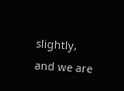slightly, and we are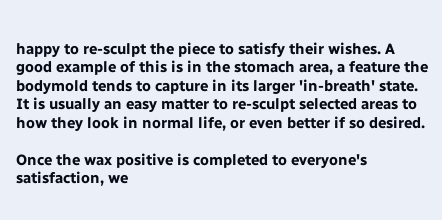happy to re-sculpt the piece to satisfy their wishes. A good example of this is in the stomach area, a feature the bodymold tends to capture in its larger 'in-breath' state. It is usually an easy matter to re-sculpt selected areas to how they look in normal life, or even better if so desired.

Once the wax positive is completed to everyone's satisfaction, we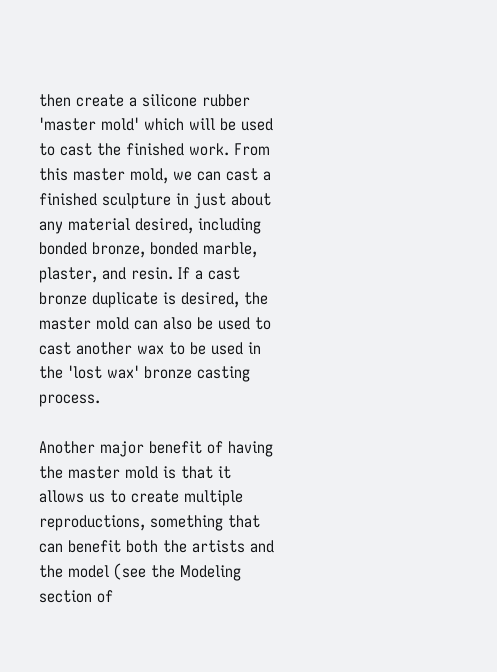then create a silicone rubber 'master mold' which will be used to cast the finished work. From this master mold, we can cast a finished sculpture in just about any material desired, including bonded bronze, bonded marble, plaster, and resin. If a cast bronze duplicate is desired, the master mold can also be used to cast another wax to be used in the 'lost wax' bronze casting process.

Another major benefit of having the master mold is that it allows us to create multiple reproductions, something that can benefit both the artists and the model (see the Modeling section of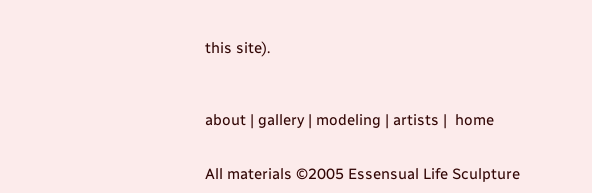this site).



about | gallery | modeling | artists |  home


All materials ©2005 Essensual Life Sculpture